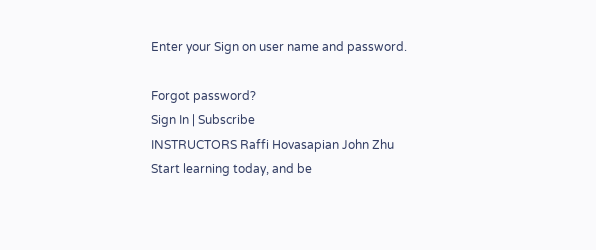Enter your Sign on user name and password.

Forgot password?
Sign In | Subscribe
INSTRUCTORS Raffi Hovasapian John Zhu
Start learning today, and be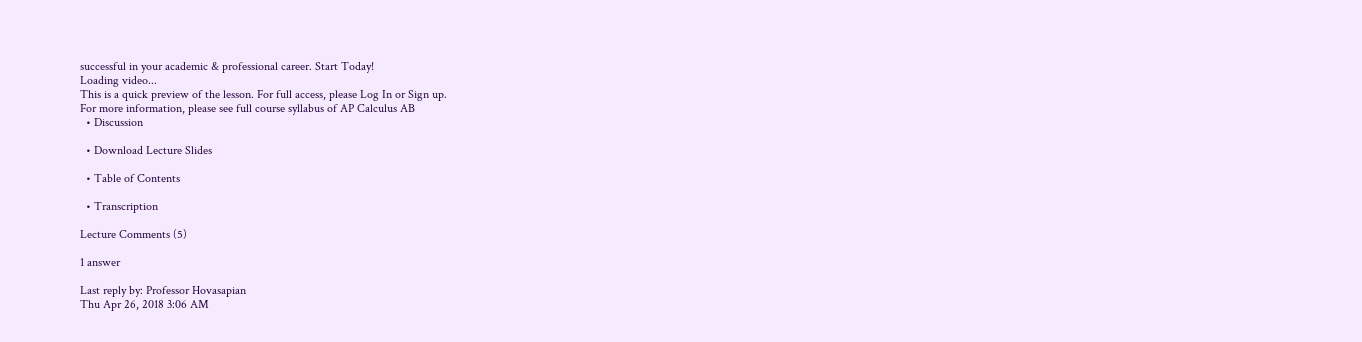successful in your academic & professional career. Start Today!
Loading video...
This is a quick preview of the lesson. For full access, please Log In or Sign up.
For more information, please see full course syllabus of AP Calculus AB
  • Discussion

  • Download Lecture Slides

  • Table of Contents

  • Transcription

Lecture Comments (5)

1 answer

Last reply by: Professor Hovasapian
Thu Apr 26, 2018 3:06 AM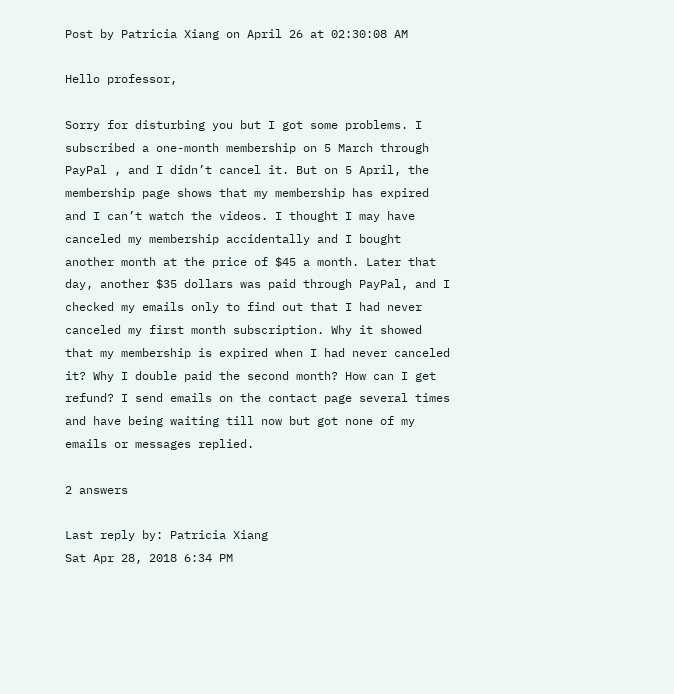Post by Patricia Xiang on April 26 at 02:30:08 AM

Hello professor,

Sorry for disturbing you but I got some problems. I subscribed a one-month membership on 5 March through PayPal , and I didn’t cancel it. But on 5 April, the membership page shows that my membership has expired and I can’t watch the videos. I thought I may have canceled my membership accidentally and I bought another month at the price of $45 a month. Later that day, another $35 dollars was paid through PayPal, and I checked my emails only to find out that I had never canceled my first month subscription. Why it showed that my membership is expired when I had never canceled it? Why I double paid the second month? How can I get refund? I send emails on the contact page several times and have being waiting till now but got none of my emails or messages replied.

2 answers

Last reply by: Patricia Xiang
Sat Apr 28, 2018 6:34 PM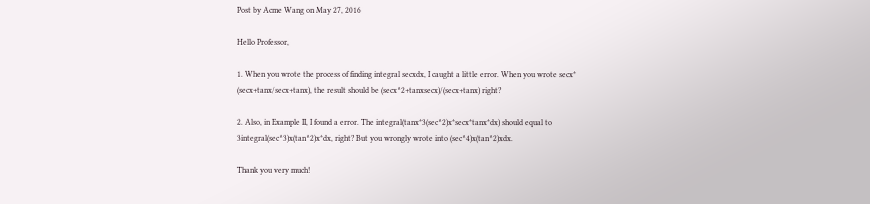Post by Acme Wang on May 27, 2016

Hello Professor,

1. When you wrote the process of finding integral secxdx, I caught a little error. When you wrote secx* (secx+tanx/secx+tanx), the result should be (secx^2+tanxsecx)/(secx+tanx) right?

2. Also, in Example II, I found a error. The integral(tanx*3(sec^2)x*secx*tanx*dx) should equal to 3integral(sec^3)x(tan^2)x*dx, right? But you wrongly wrote into (sec^4)x(tan^2)xdx.

Thank you very much!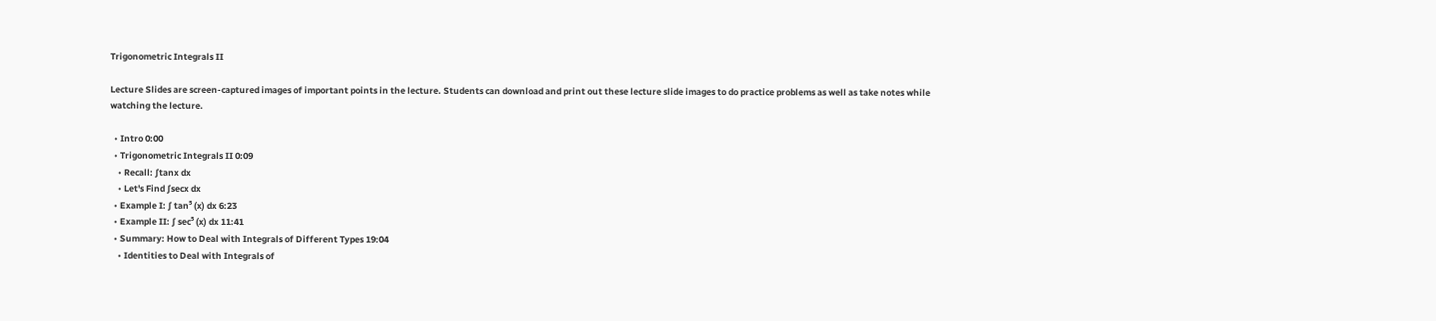Trigonometric Integrals II

Lecture Slides are screen-captured images of important points in the lecture. Students can download and print out these lecture slide images to do practice problems as well as take notes while watching the lecture.

  • Intro 0:00
  • Trigonometric Integrals II 0:09
    • Recall: ∫tanx dx
    • Let's Find ∫secx dx
  • Example I: ∫ tan⁵ (x) dx 6:23
  • Example II: ∫ sec⁵ (x) dx 11:41
  • Summary: How to Deal with Integrals of Different Types 19:04
    • Identities to Deal with Integrals of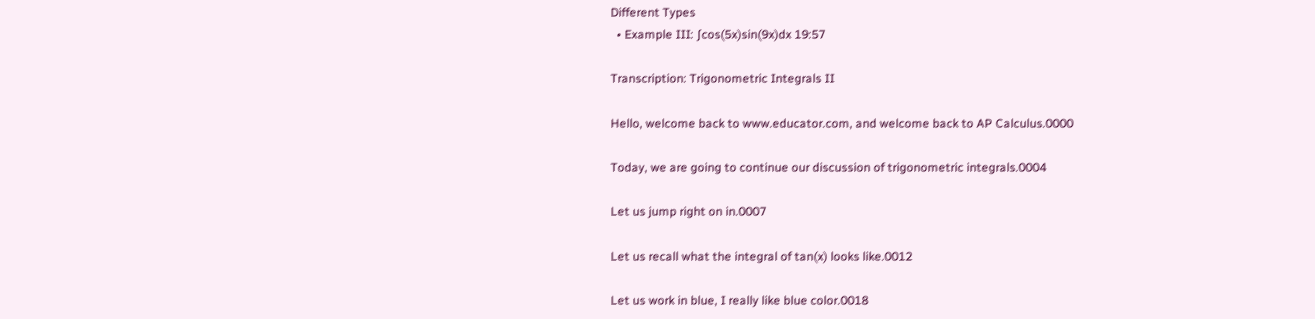Different Types
  • Example III: ∫cos(5x)sin(9x)dx 19:57

Transcription: Trigonometric Integrals II

Hello, welcome back to www.educator.com, and welcome back to AP Calculus.0000

Today, we are going to continue our discussion of trigonometric integrals.0004

Let us jump right on in.0007

Let us recall what the integral of tan(x) looks like.0012

Let us work in blue, I really like blue color.0018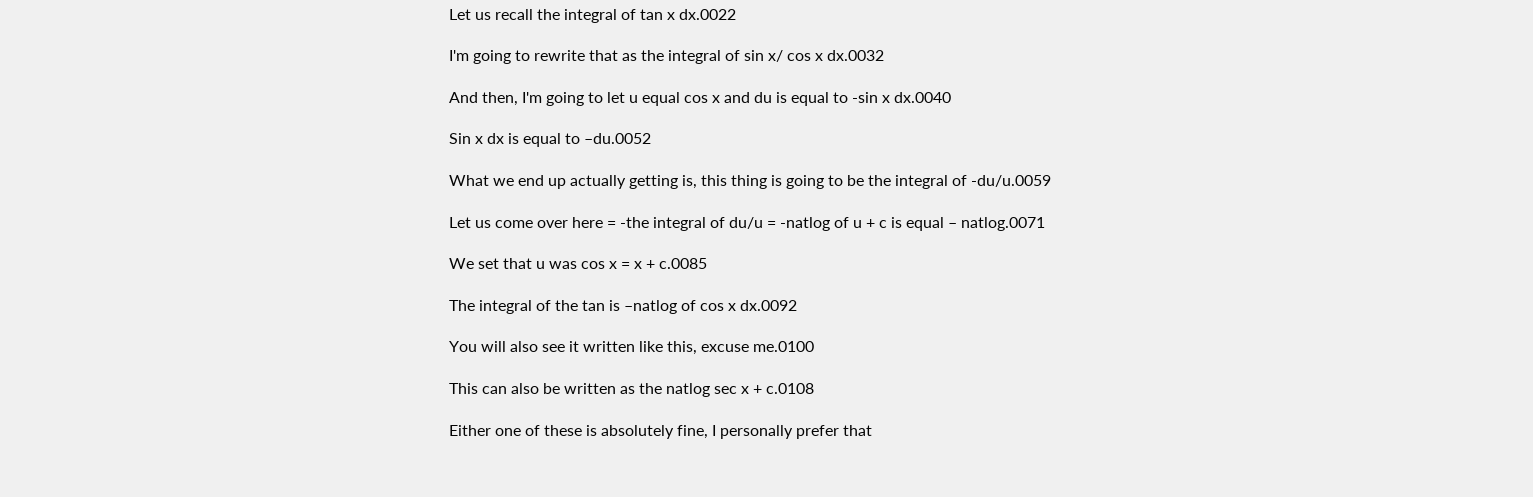Let us recall the integral of tan x dx.0022

I'm going to rewrite that as the integral of sin x/ cos x dx.0032

And then, I'm going to let u equal cos x and du is equal to -sin x dx.0040

Sin x dx is equal to –du.0052

What we end up actually getting is, this thing is going to be the integral of -du/u.0059

Let us come over here = -the integral of du/u = -natlog of u + c is equal – natlog.0071

We set that u was cos x = x + c.0085

The integral of the tan is –natlog of cos x dx.0092

You will also see it written like this, excuse me.0100

This can also be written as the natlog sec x + c.0108

Either one of these is absolutely fine, I personally prefer that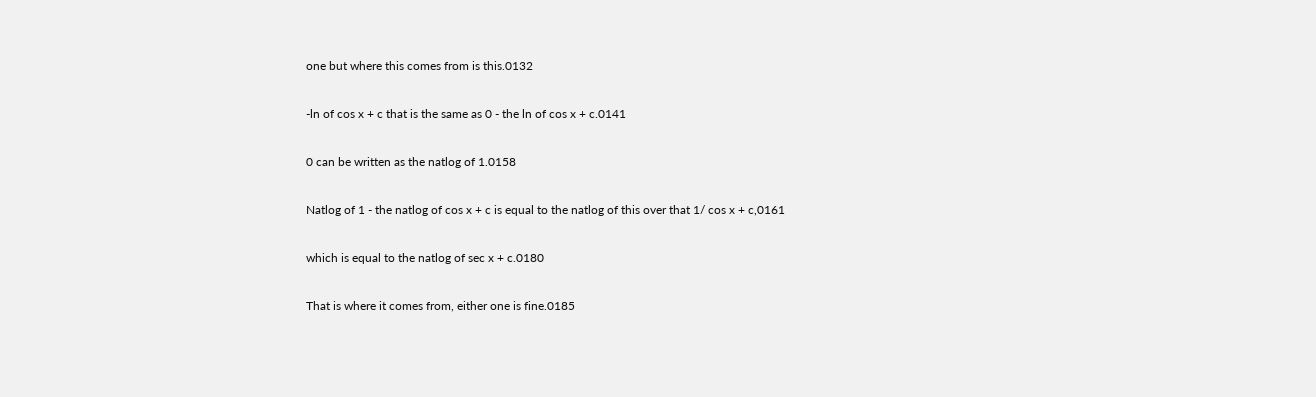one but where this comes from is this.0132

-ln of cos x + c that is the same as 0 - the ln of cos x + c.0141

0 can be written as the natlog of 1.0158

Natlog of 1 - the natlog of cos x + c is equal to the natlog of this over that 1/ cos x + c,0161

which is equal to the natlog of sec x + c.0180

That is where it comes from, either one is fine.0185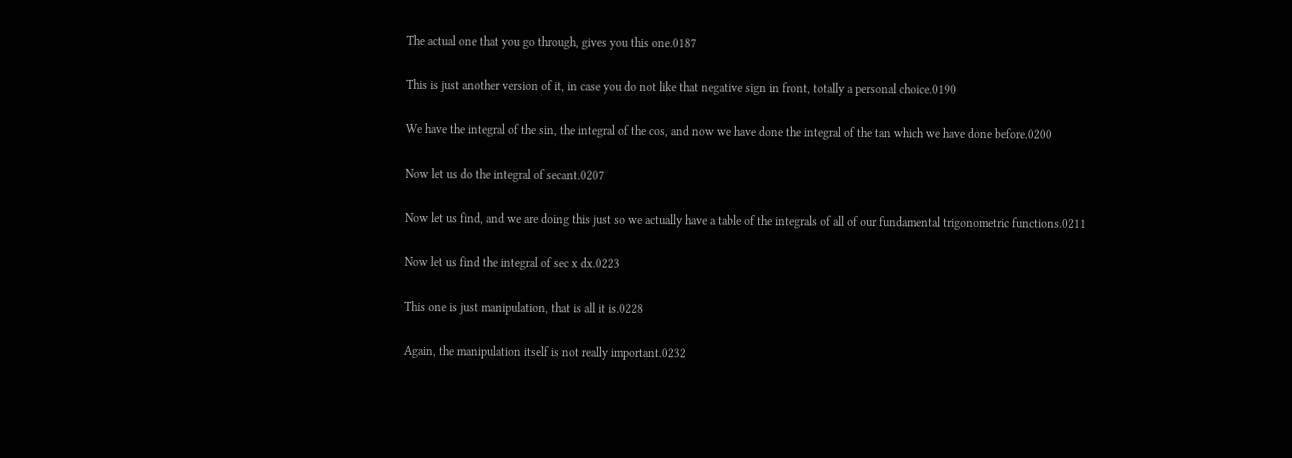The actual one that you go through, gives you this one.0187

This is just another version of it, in case you do not like that negative sign in front, totally a personal choice.0190

We have the integral of the sin, the integral of the cos, and now we have done the integral of the tan which we have done before.0200

Now let us do the integral of secant.0207

Now let us find, and we are doing this just so we actually have a table of the integrals of all of our fundamental trigonometric functions.0211

Now let us find the integral of sec x dx.0223

This one is just manipulation, that is all it is.0228

Again, the manipulation itself is not really important.0232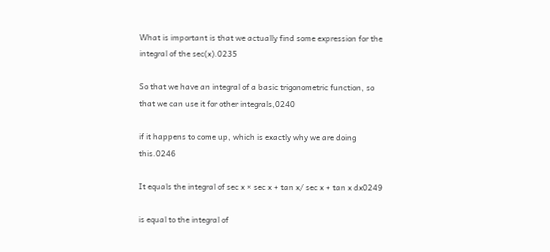What is important is that we actually find some expression for the integral of the sec(x).0235

So that we have an integral of a basic trigonometric function, so that we can use it for other integrals,0240

if it happens to come up, which is exactly why we are doing this.0246

It equals the integral of sec x × sec x + tan x/ sec x + tan x dx0249

is equal to the integral of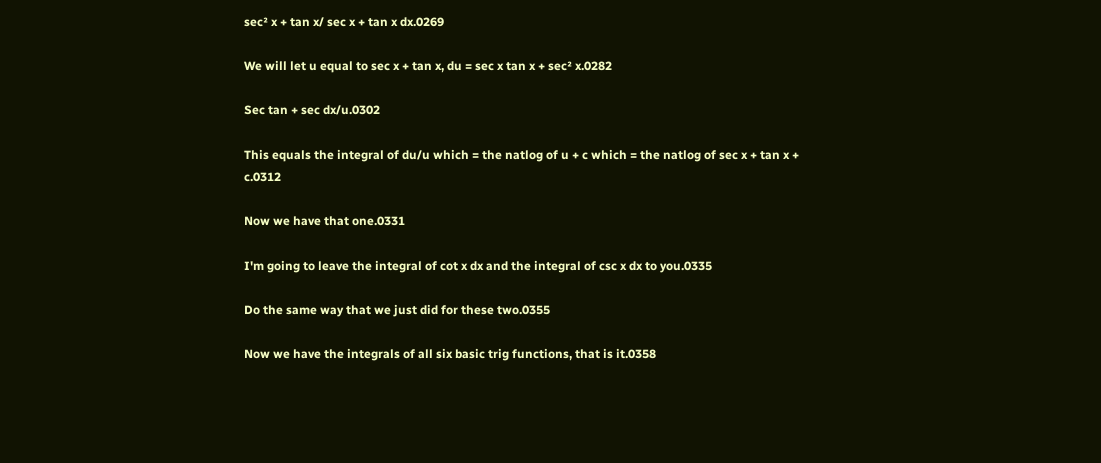sec² x + tan x/ sec x + tan x dx.0269

We will let u equal to sec x + tan x, du = sec x tan x + sec² x.0282

Sec tan + sec dx/u.0302

This equals the integral of du/u which = the natlog of u + c which = the natlog of sec x + tan x + c.0312

Now we have that one.0331

I'm going to leave the integral of cot x dx and the integral of csc x dx to you.0335

Do the same way that we just did for these two.0355

Now we have the integrals of all six basic trig functions, that is it.0358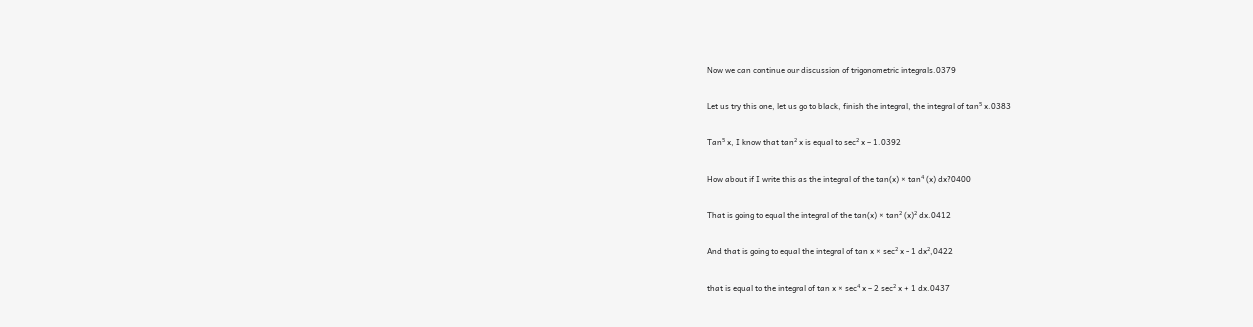Now we can continue our discussion of trigonometric integrals.0379

Let us try this one, let us go to black, finish the integral, the integral of tan⁵ x.0383

Tan⁵ x, I know that tan² x is equal to sec² x – 1.0392

How about if I write this as the integral of the tan(x) × tan⁴ (x) dx?0400

That is going to equal the integral of the tan(x) × tan² (x)² dx.0412

And that is going to equal the integral of tan x × sec² x - 1 dx²,0422

that is equal to the integral of tan x × sec⁴ x – 2 sec² x + 1 dx.0437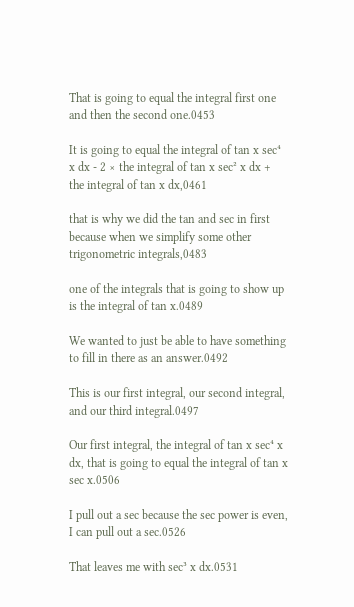That is going to equal the integral first one and then the second one.0453

It is going to equal the integral of tan x sec⁴ x dx - 2 × the integral of tan x sec² x dx + the integral of tan x dx,0461

that is why we did the tan and sec in first because when we simplify some other trigonometric integrals,0483

one of the integrals that is going to show up is the integral of tan x.0489

We wanted to just be able to have something to fill in there as an answer.0492

This is our first integral, our second integral, and our third integral.0497

Our first integral, the integral of tan x sec⁴ x dx, that is going to equal the integral of tan x sec x.0506

I pull out a sec because the sec power is even, I can pull out a sec.0526

That leaves me with sec³ x dx.0531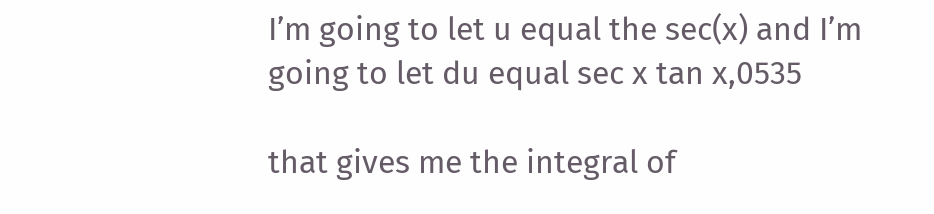I’m going to let u equal the sec(x) and I’m going to let du equal sec x tan x,0535

that gives me the integral of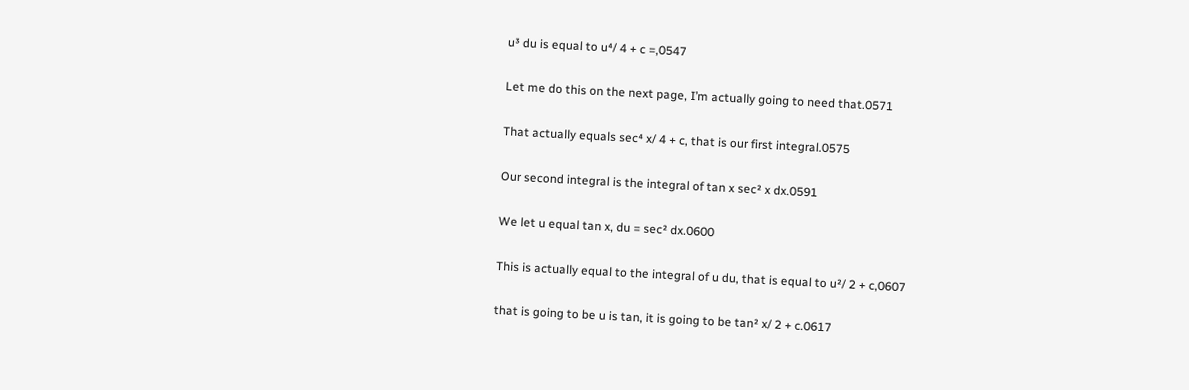u³ du is equal to u⁴/ 4 + c =,0547

Let me do this on the next page, I’m actually going to need that.0571

That actually equals sec⁴ x/ 4 + c, that is our first integral.0575

Our second integral is the integral of tan x sec² x dx.0591

We let u equal tan x, du = sec² dx.0600

This is actually equal to the integral of u du, that is equal to u²/ 2 + c,0607

that is going to be u is tan, it is going to be tan² x/ 2 + c.0617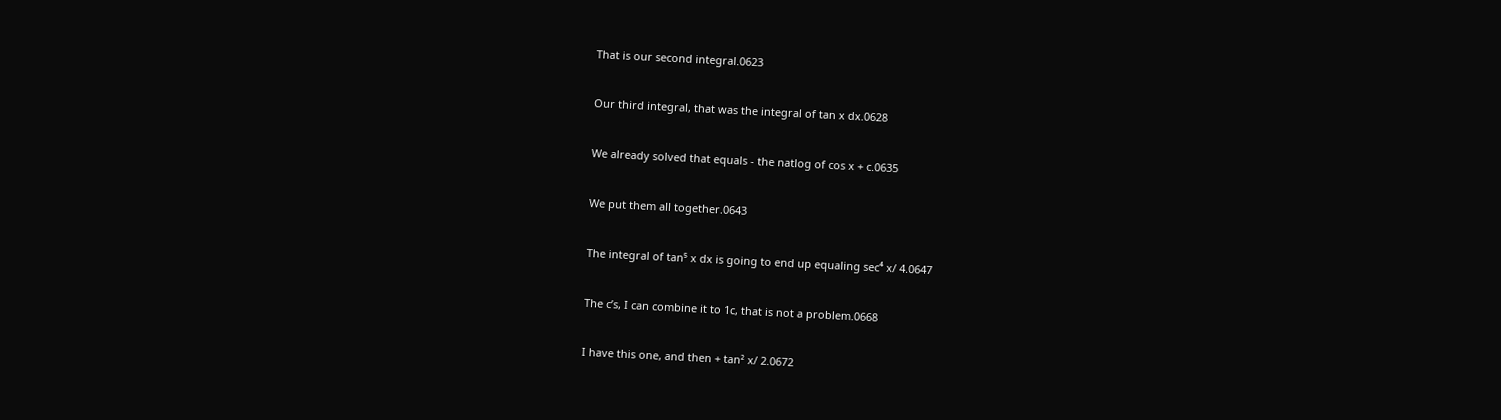That is our second integral.0623

Our third integral, that was the integral of tan x dx.0628

We already solved that equals - the natlog of cos x + c.0635

We put them all together.0643

The integral of tan⁵ x dx is going to end up equaling sec⁴ x/ 4.0647

The c’s, I can combine it to 1c, that is not a problem.0668

I have this one, and then + tan² x/ 2.0672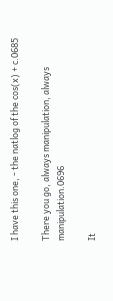I have this one, - the natlog of the cos(x) + c.0685

There you go, always manipulation, always manipulation.0696

It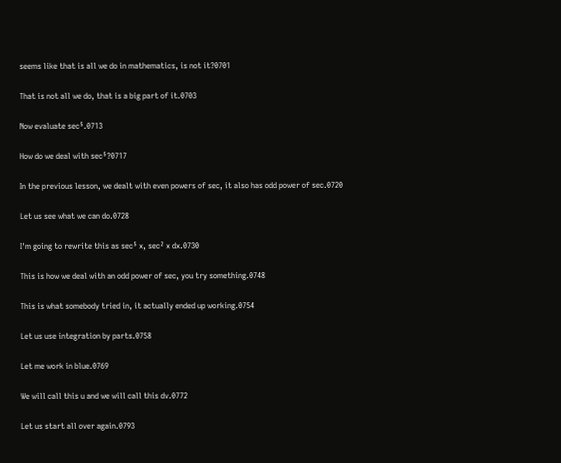seems like that is all we do in mathematics, is not it?0701

That is not all we do, that is a big part of it.0703

Now evaluate sec⁵.0713

How do we deal with sec⁵?0717

In the previous lesson, we dealt with even powers of sec, it also has odd power of sec.0720

Let us see what we can do.0728

I'm going to rewrite this as sec⁵ x, sec² x dx.0730

This is how we deal with an odd power of sec, you try something.0748

This is what somebody tried in, it actually ended up working.0754

Let us use integration by parts.0758

Let me work in blue.0769

We will call this u and we will call this dv.0772

Let us start all over again.0793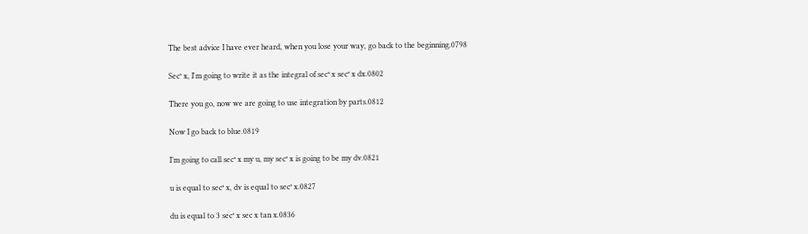The best advice I have ever heard, when you lose your way, go back to the beginning.0798

Sec⁵ x, I'm going to write it as the integral of sec³ x sec² x dx.0802

There you go, now we are going to use integration by parts.0812

Now I go back to blue.0819

I’m going to call sec³ x my u, my sec² x is going to be my dv.0821

u is equal to sec³ x, dv is equal to sec² x.0827

du is equal to 3 sec² x sec x tan x.0836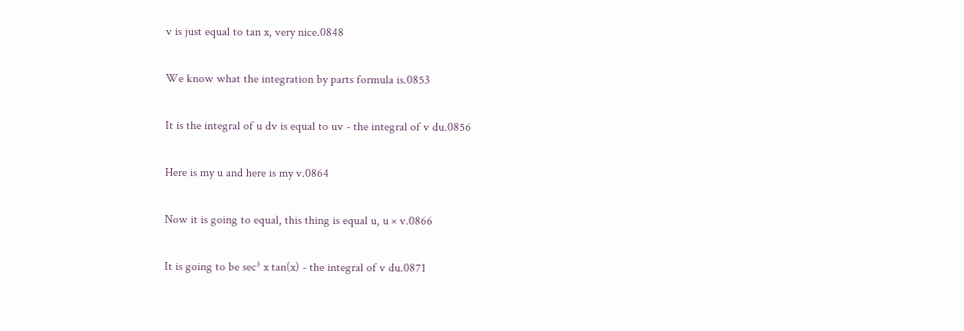v is just equal to tan x, very nice.0848

We know what the integration by parts formula is.0853

It is the integral of u dv is equal to uv - the integral of v du.0856

Here is my u and here is my v.0864

Now it is going to equal, this thing is equal u, u × v.0866

It is going to be sec³ x tan(x) - the integral of v du.0871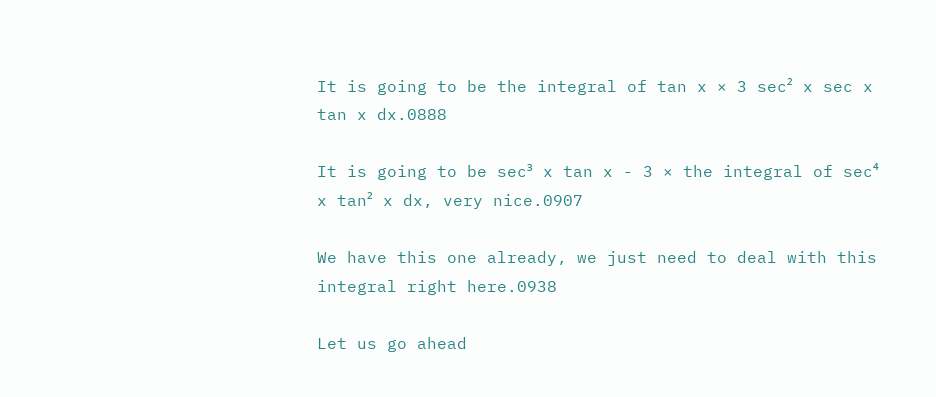It is going to be the integral of tan x × 3 sec² x sec x tan x dx.0888

It is going to be sec³ x tan x - 3 × the integral of sec⁴ x tan² x dx, very nice.0907

We have this one already, we just need to deal with this integral right here.0938

Let us go ahead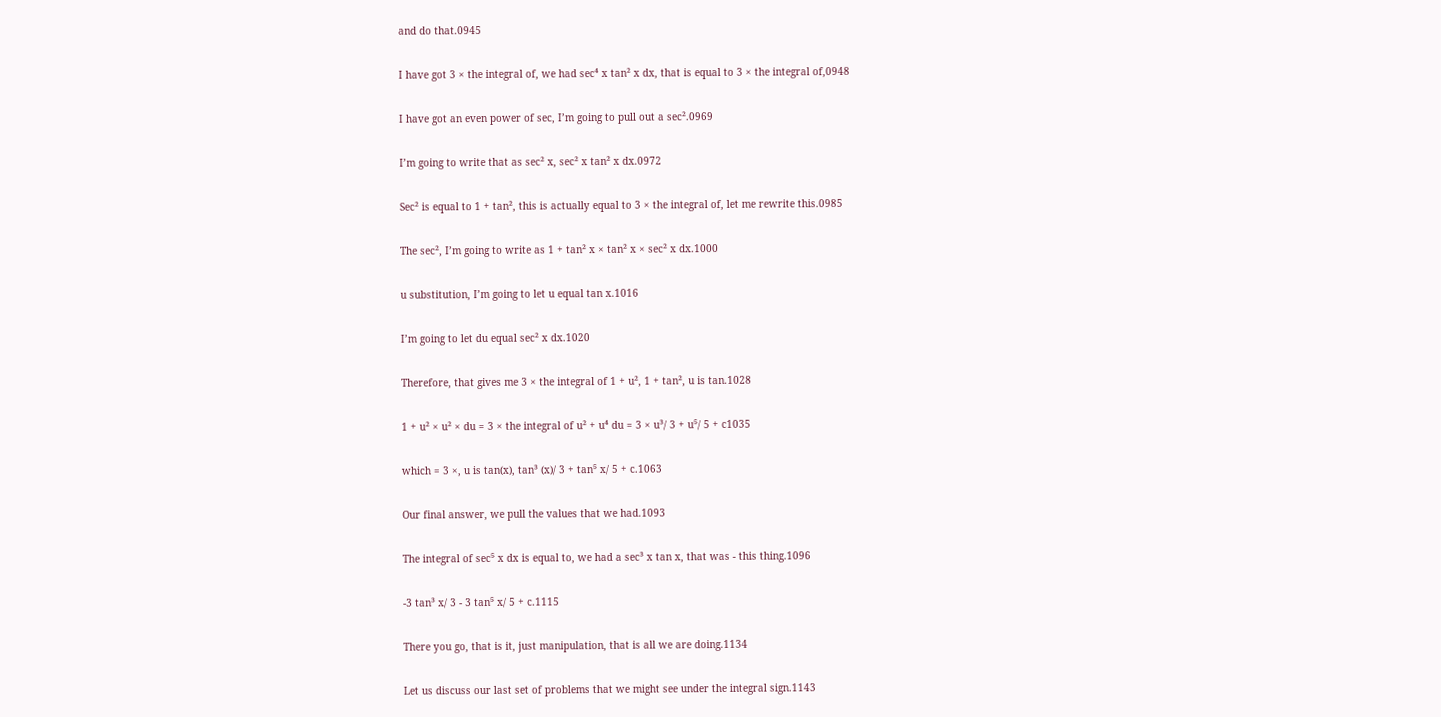and do that.0945

I have got 3 × the integral of, we had sec⁴ x tan² x dx, that is equal to 3 × the integral of,0948

I have got an even power of sec, I’m going to pull out a sec².0969

I’m going to write that as sec² x, sec² x tan² x dx.0972

Sec² is equal to 1 + tan², this is actually equal to 3 × the integral of, let me rewrite this.0985

The sec², I’m going to write as 1 + tan² x × tan² x × sec² x dx.1000

u substitution, I’m going to let u equal tan x.1016

I’m going to let du equal sec² x dx.1020

Therefore, that gives me 3 × the integral of 1 + u², 1 + tan², u is tan.1028

1 + u² × u² × du = 3 × the integral of u² + u⁴ du = 3 × u³/ 3 + u⁵/ 5 + c1035

which = 3 ×, u is tan(x), tan³ (x)/ 3 + tan⁵ x/ 5 + c.1063

Our final answer, we pull the values that we had.1093

The integral of sec⁵ x dx is equal to, we had a sec³ x tan x, that was - this thing.1096

-3 tan³ x/ 3 - 3 tan⁵ x/ 5 + c.1115

There you go, that is it, just manipulation, that is all we are doing.1134

Let us discuss our last set of problems that we might see under the integral sign.1143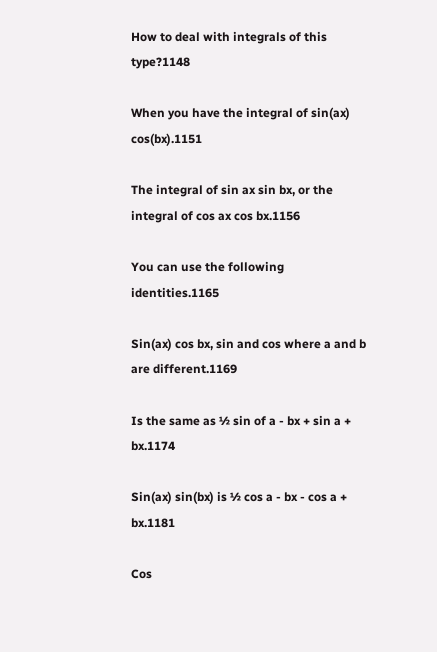How to deal with integrals of this type?1148

When you have the integral of sin(ax) cos(bx).1151

The integral of sin ax sin bx, or the integral of cos ax cos bx.1156

You can use the following identities.1165

Sin(ax) cos bx, sin and cos where a and b are different.1169

Is the same as ½ sin of a - bx + sin a + bx.1174

Sin(ax) sin(bx) is ½ cos a - bx - cos a + bx.1181

Cos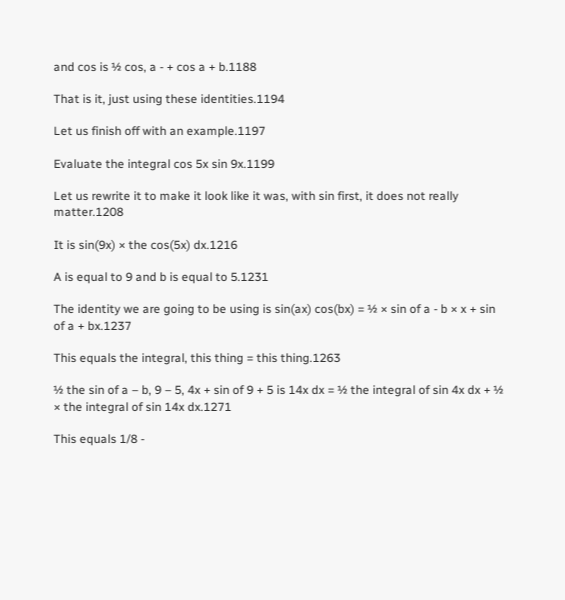and cos is ½ cos, a - + cos a + b.1188

That is it, just using these identities.1194

Let us finish off with an example.1197

Evaluate the integral cos 5x sin 9x.1199

Let us rewrite it to make it look like it was, with sin first, it does not really matter.1208

It is sin(9x) × the cos(5x) dx.1216

A is equal to 9 and b is equal to 5.1231

The identity we are going to be using is sin(ax) cos(bx) = ½ × sin of a - b × x + sin of a + bx.1237

This equals the integral, this thing = this thing.1263

½ the sin of a – b, 9 – 5, 4x + sin of 9 + 5 is 14x dx = ½ the integral of sin 4x dx + ½ × the integral of sin 14x dx.1271

This equals 1/8 -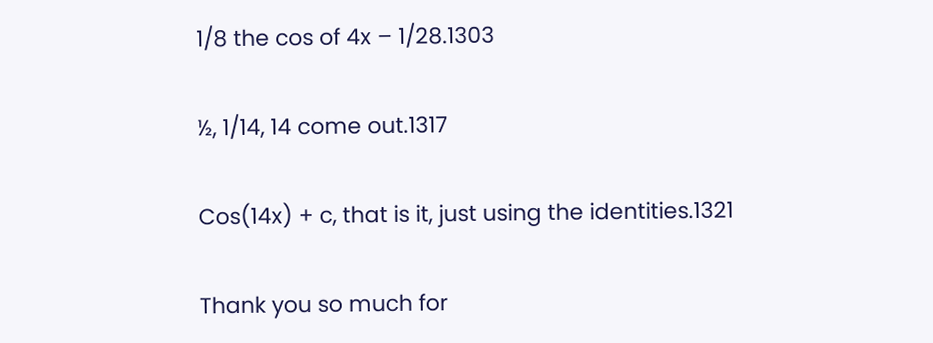1/8 the cos of 4x – 1/28.1303

½, 1/14, 14 come out.1317

Cos(14x) + c, that is it, just using the identities.1321

Thank you so much for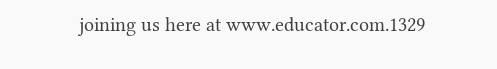joining us here at www.educator.com.1329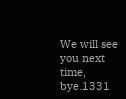We will see you next time, bye.1331